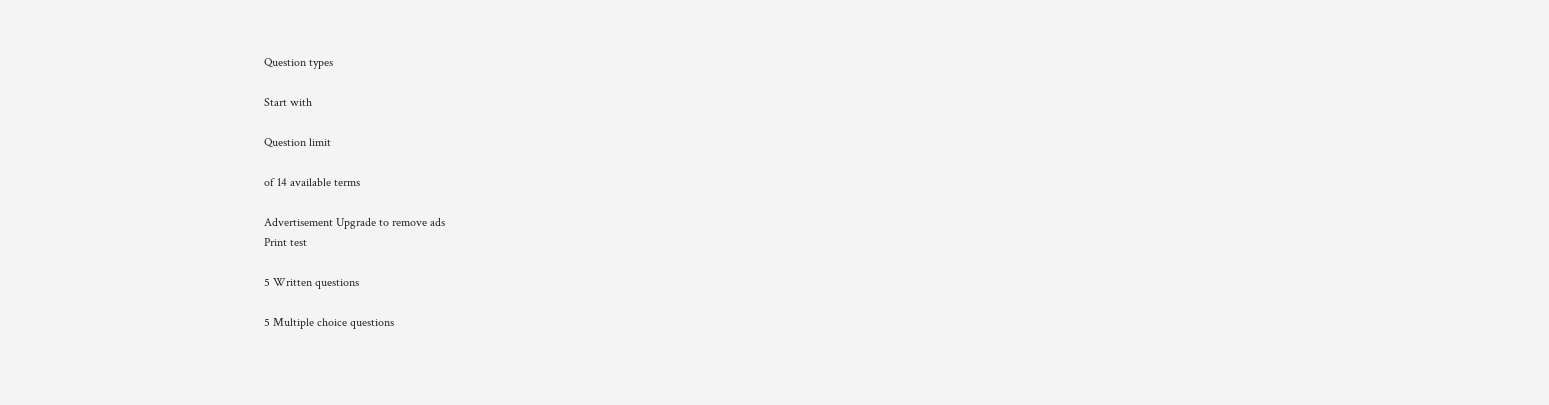Question types

Start with

Question limit

of 14 available terms

Advertisement Upgrade to remove ads
Print test

5 Written questions

5 Multiple choice questions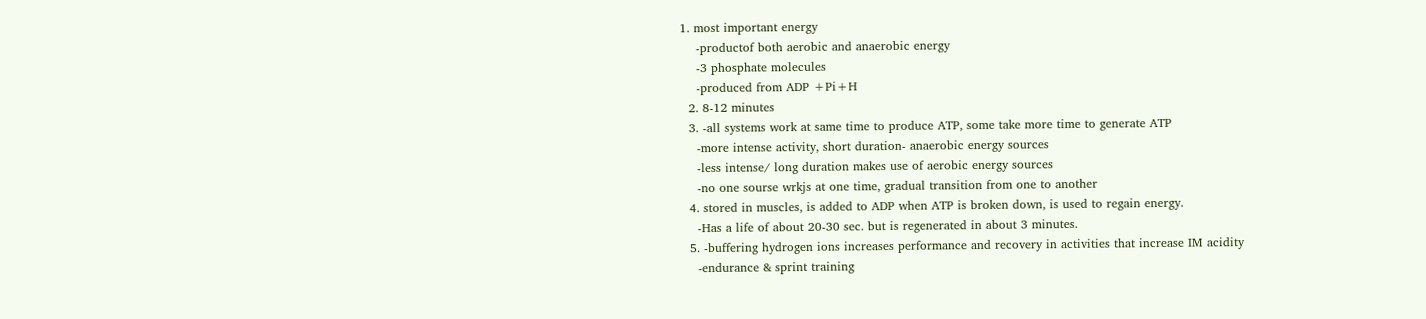1. most important energy
    -productof both aerobic and anaerobic energy
    -3 phosphate molecules
    -produced from ADP +Pi+H
  2. 8-12 minutes
  3. -all systems work at same time to produce ATP, some take more time to generate ATP
    -more intense activity, short duration- anaerobic energy sources
    -less intense/ long duration makes use of aerobic energy sources
    -no one sourse wrkjs at one time, gradual transition from one to another
  4. stored in muscles, is added to ADP when ATP is broken down, is used to regain energy.
    -Has a life of about 20-30 sec. but is regenerated in about 3 minutes.
  5. -buffering hydrogen ions increases performance and recovery in activities that increase IM acidity
    -endurance & sprint training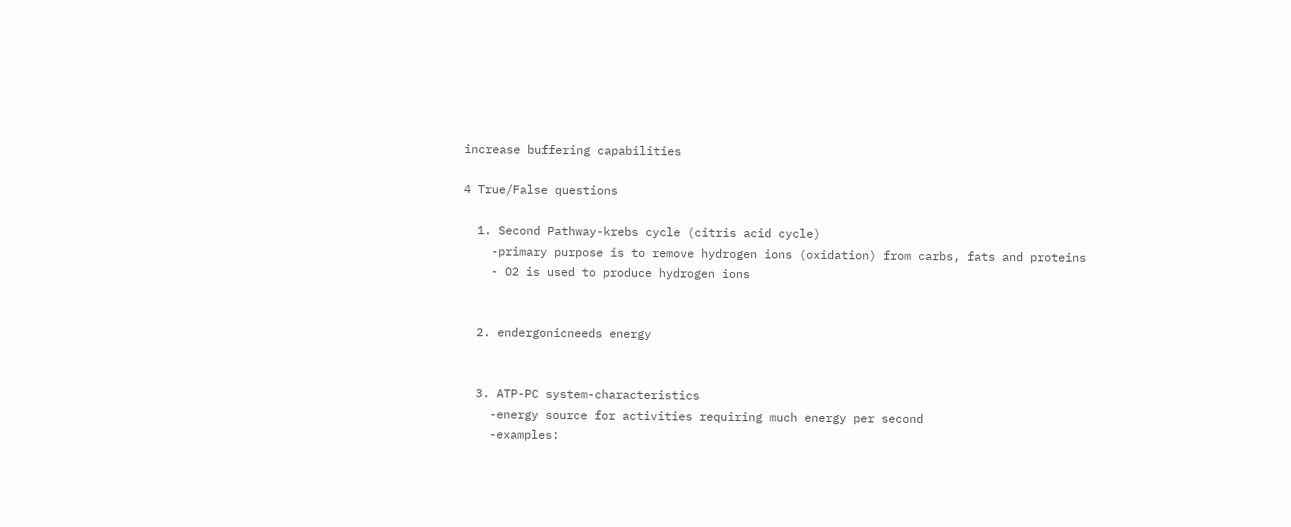increase buffering capabilities

4 True/False questions

  1. Second Pathway-krebs cycle (citris acid cycle)
    -primary purpose is to remove hydrogen ions (oxidation) from carbs, fats and proteins
    - O2 is used to produce hydrogen ions


  2. endergonicneeds energy


  3. ATP-PC system-characteristics
    -energy source for activities requiring much energy per second
    -examples: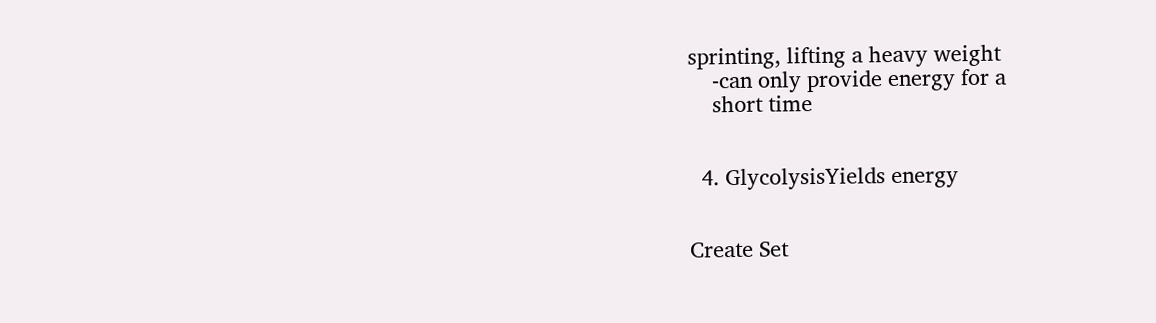sprinting, lifting a heavy weight
    -can only provide energy for a
    short time


  4. GlycolysisYields energy


Create Set